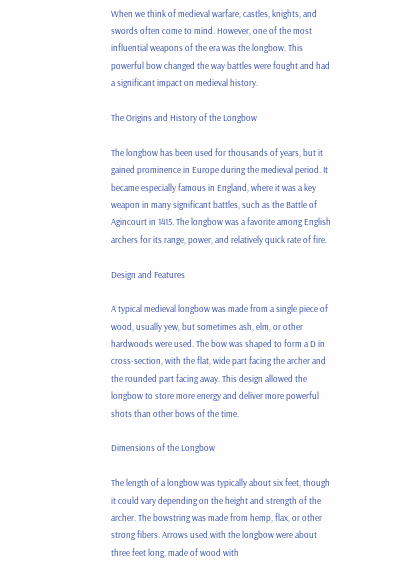When we think of medieval warfare, castles, knights, and swords often come to mind. However, one of the most influential weapons of the era was the longbow. This powerful bow changed the way battles were fought and had a significant impact on medieval history.

The Origins and History of the Longbow

The longbow has been used for thousands of years, but it gained prominence in Europe during the medieval period. It became especially famous in England, where it was a key weapon in many significant battles, such as the Battle of Agincourt in 1415. The longbow was a favorite among English archers for its range, power, and relatively quick rate of fire.

Design and Features

A typical medieval longbow was made from a single piece of wood, usually yew, but sometimes ash, elm, or other hardwoods were used. The bow was shaped to form a D in cross-section, with the flat, wide part facing the archer and the rounded part facing away. This design allowed the longbow to store more energy and deliver more powerful shots than other bows of the time.

Dimensions of the Longbow

The length of a longbow was typically about six feet, though it could vary depending on the height and strength of the archer. The bowstring was made from hemp, flax, or other strong fibers. Arrows used with the longbow were about three feet long, made of wood with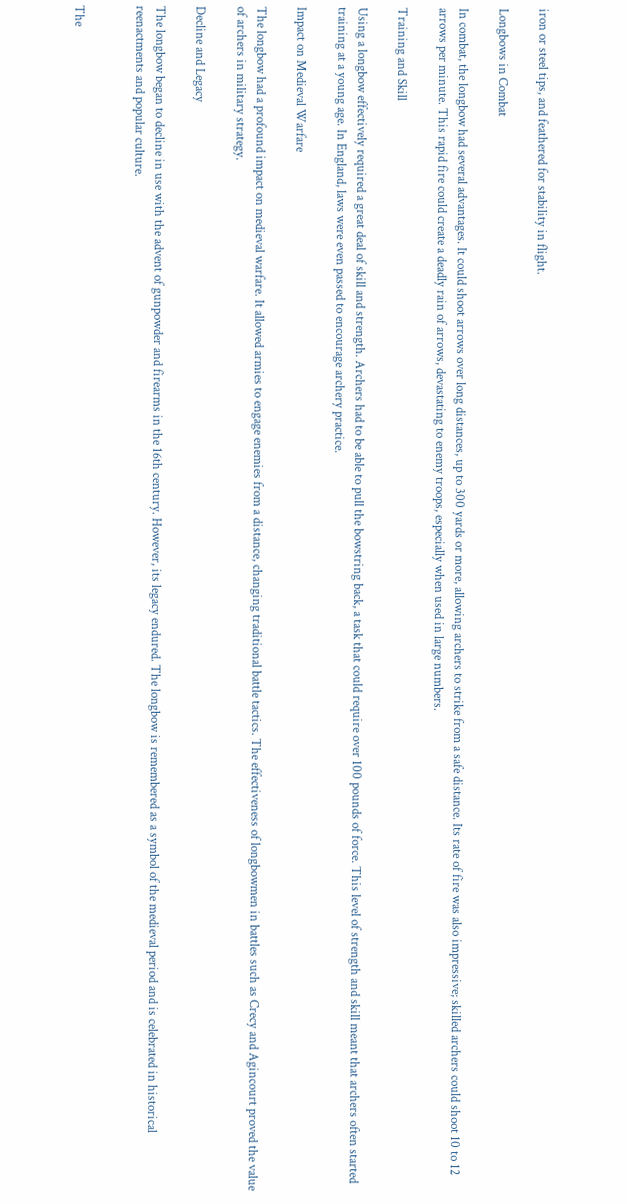iron or steel tips, and feathered for stability in flight.

Longbows in Combat

In combat, the longbow had several advantages. It could shoot arrows over long distances, up to 300 yards or more, allowing archers to strike from a safe distance. Its rate of fire was also impressive; skilled archers could shoot 10 to 12 arrows per minute. This rapid fire could create a deadly rain of arrows, devastating to enemy troops, especially when used in large numbers.

Training and Skill

Using a longbow effectively required a great deal of skill and strength. Archers had to be able to pull the bowstring back, a task that could require over 100 pounds of force. This level of strength and skill meant that archers often started training at a young age. In England, laws were even passed to encourage archery practice.

Impact on Medieval Warfare

The longbow had a profound impact on medieval warfare. It allowed armies to engage enemies from a distance, changing traditional battle tactics. The effectiveness of longbowmen in battles such as Crecy and Agincourt proved the value of archers in military strategy.

Decline and Legacy

The longbow began to decline in use with the advent of gunpowder and firearms in the 16th century. However, its legacy endured. The longbow is remembered as a symbol of the medieval period and is celebrated in historical reenactments and popular culture.


The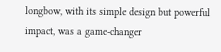longbow, with its simple design but powerful impact, was a game-changer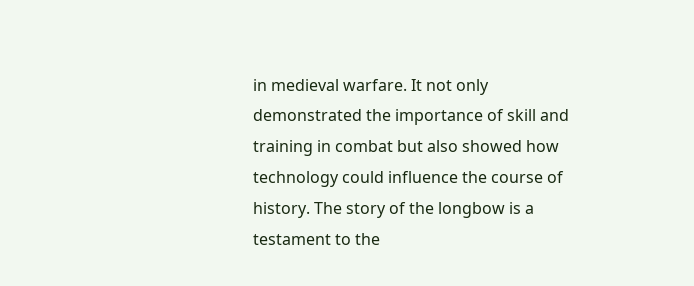in medieval warfare. It not only demonstrated the importance of skill and training in combat but also showed how technology could influence the course of history. The story of the longbow is a testament to the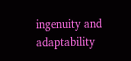ingenuity and adaptability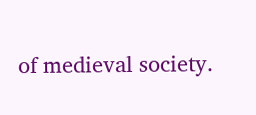of medieval society.